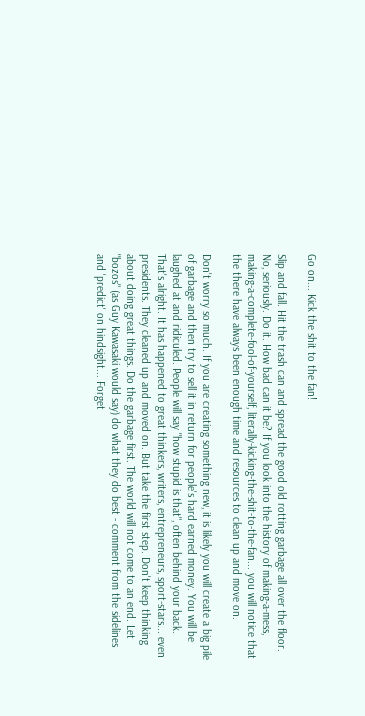Go on... Kick the shit to the fan!

Slip and fall. Hit the trash can and spread the good old rotting garbage all over the floor. No, seriously. Do it. How bad can it be? If you look into the history of making-a-mess, making-a-complete-fool-of-yourself, literally-kicking-the-shit-to-the-fan... you will notice that the there have always been enough time and resources to clean up and move on.

Don't worry so much. If you are creating something new, it is likely you will create a big pile of garbage and then try to sell it in return for people's hard earned money. You will be laughed at and ridiculed. People will say "how stupid is that", often behind your back. That's alright. It has happened to great thinkers, writers, entrepreneurs, sport-stars... even presidents. They cleaned up and moved on. But take the first step. Don't keep thinking about doing great things. Do the garbage first. The world will not come to an end. Let "bozos" (as Guy Kawasaki would say) do what they do best - comment from the sidelines and 'predict' on hindsight... Forget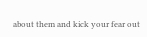about them and kick your fear out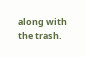along with the trash.